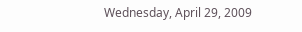Wednesday, April 29, 2009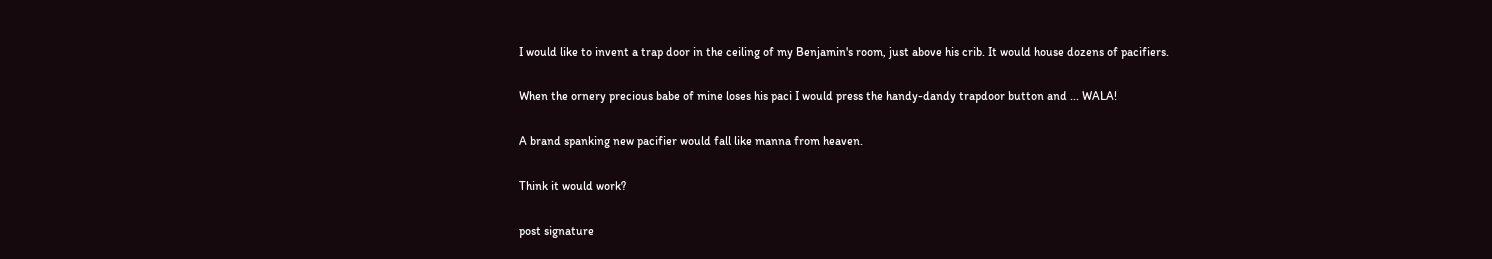I would like to invent a trap door in the ceiling of my Benjamin's room, just above his crib. It would house dozens of pacifiers.

When the ornery precious babe of mine loses his paci I would press the handy-dandy trapdoor button and ... WALA!

A brand spanking new pacifier would fall like manna from heaven.

Think it would work?

post signature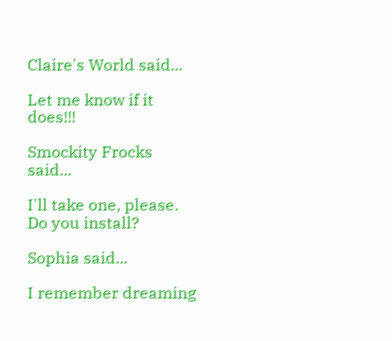Claire's World said...

Let me know if it does!!!

Smockity Frocks said...

I'll take one, please. Do you install?

Sophia said...

I remember dreaming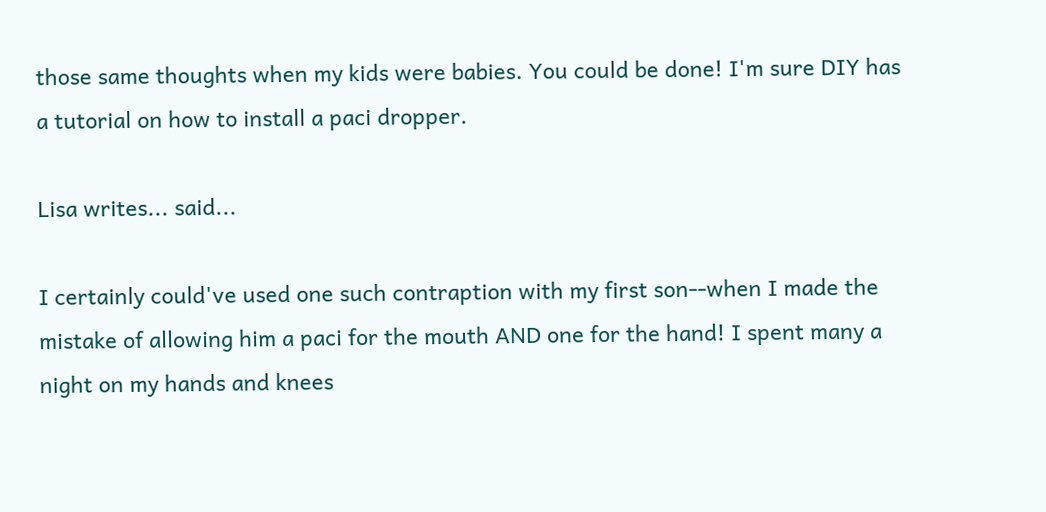those same thoughts when my kids were babies. You could be done! I'm sure DIY has a tutorial on how to install a paci dropper.

Lisa writes... said...

I certainly could've used one such contraption with my first son--when I made the mistake of allowing him a paci for the mouth AND one for the hand! I spent many a night on my hands and knees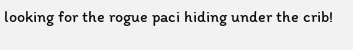looking for the rogue paci hiding under the crib!